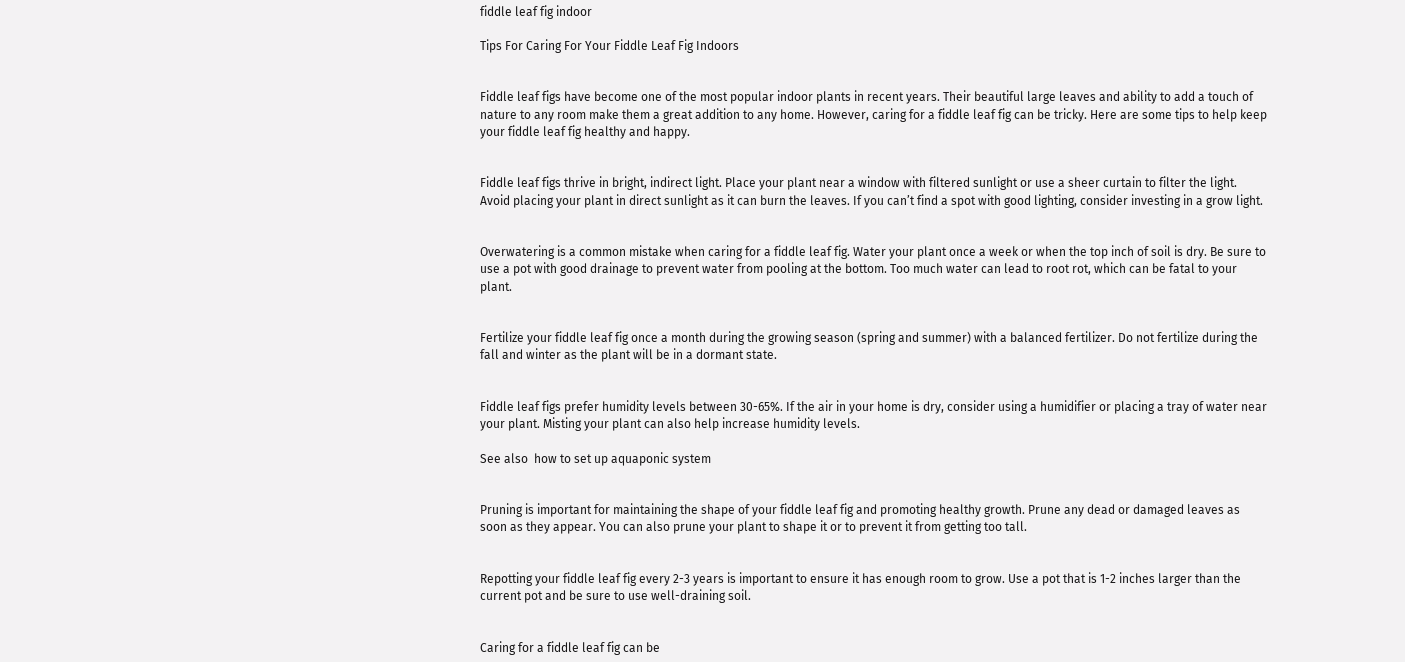fiddle leaf fig indoor

Tips For Caring For Your Fiddle Leaf Fig Indoors


Fiddle leaf figs have become one of the most popular indoor plants in recent years. Their beautiful large leaves and ability to add a touch of nature to any room make them a great addition to any home. However, caring for a fiddle leaf fig can be tricky. Here are some tips to help keep your fiddle leaf fig healthy and happy.


Fiddle leaf figs thrive in bright, indirect light. Place your plant near a window with filtered sunlight or use a sheer curtain to filter the light. Avoid placing your plant in direct sunlight as it can burn the leaves. If you can’t find a spot with good lighting, consider investing in a grow light.


Overwatering is a common mistake when caring for a fiddle leaf fig. Water your plant once a week or when the top inch of soil is dry. Be sure to use a pot with good drainage to prevent water from pooling at the bottom. Too much water can lead to root rot, which can be fatal to your plant.


Fertilize your fiddle leaf fig once a month during the growing season (spring and summer) with a balanced fertilizer. Do not fertilize during the fall and winter as the plant will be in a dormant state.


Fiddle leaf figs prefer humidity levels between 30-65%. If the air in your home is dry, consider using a humidifier or placing a tray of water near your plant. Misting your plant can also help increase humidity levels.

See also  how to set up aquaponic system


Pruning is important for maintaining the shape of your fiddle leaf fig and promoting healthy growth. Prune any dead or damaged leaves as soon as they appear. You can also prune your plant to shape it or to prevent it from getting too tall.


Repotting your fiddle leaf fig every 2-3 years is important to ensure it has enough room to grow. Use a pot that is 1-2 inches larger than the current pot and be sure to use well-draining soil.


Caring for a fiddle leaf fig can be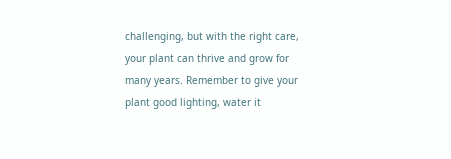challenging, but with the right care, your plant can thrive and grow for many years. Remember to give your plant good lighting, water it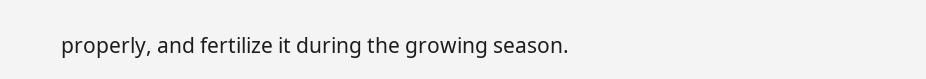properly, and fertilize it during the growing season.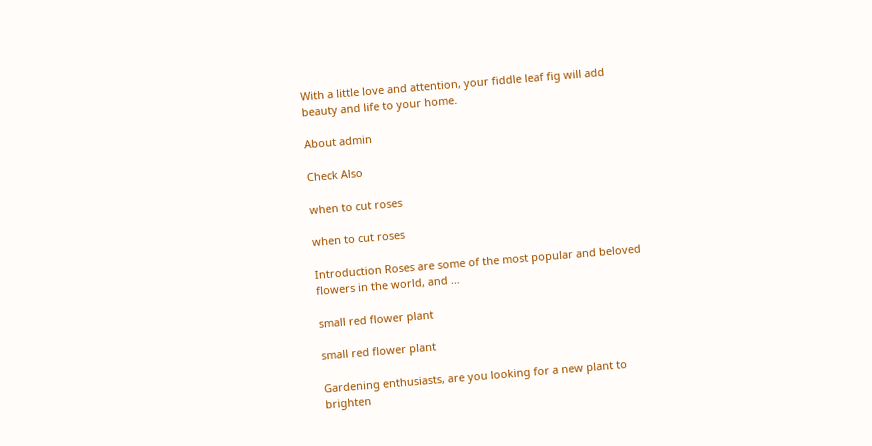With a little love and attention, your fiddle leaf fig will add beauty and life to your home.

About admin

Check Also

when to cut roses

when to cut roses

Introduction Roses are some of the most popular and beloved flowers in the world, and …

small red flower plant

small red flower plant

Gardening enthusiasts, are you looking for a new plant to brighten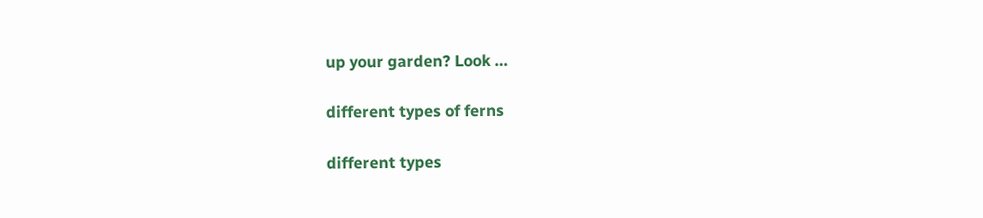up your garden? Look …

different types of ferns

different types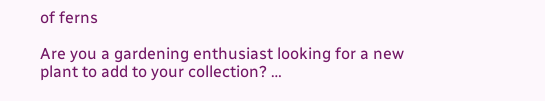of ferns

Are you a gardening enthusiast looking for a new plant to add to your collection? …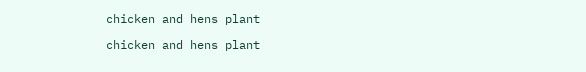chicken and hens plant

chicken and hens plant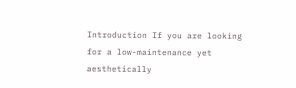Introduction If you are looking for a low-maintenance yet aesthetically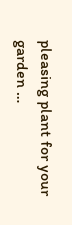pleasing plant for your garden …